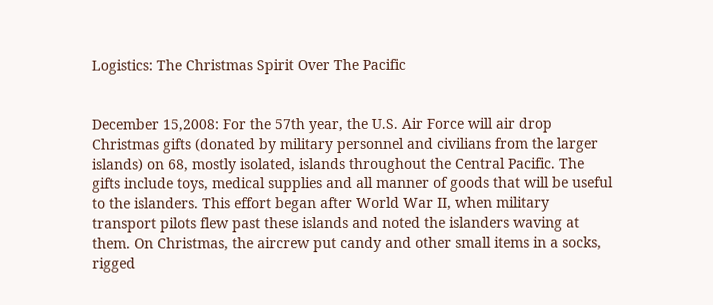Logistics: The Christmas Spirit Over The Pacific


December 15,2008: For the 57th year, the U.S. Air Force will air drop Christmas gifts (donated by military personnel and civilians from the larger islands) on 68, mostly isolated, islands throughout the Central Pacific. The gifts include toys, medical supplies and all manner of goods that will be useful to the islanders. This effort began after World War II, when military transport pilots flew past these islands and noted the islanders waving at them. On Christmas, the aircrew put candy and other small items in a socks, rigged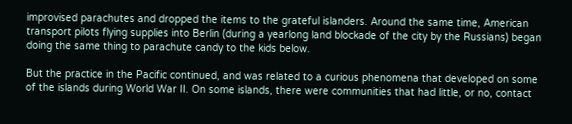improvised parachutes and dropped the items to the grateful islanders. Around the same time, American transport pilots flying supplies into Berlin (during a yearlong land blockade of the city by the Russians) began doing the same thing to parachute candy to the kids below.

But the practice in the Pacific continued, and was related to a curious phenomena that developed on some of the islands during World War II. On some islands, there were communities that had little, or no, contact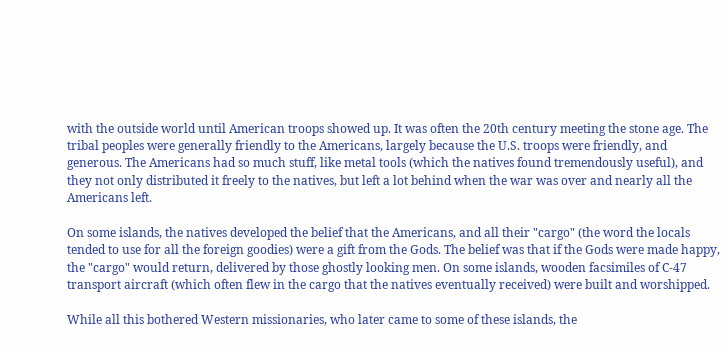with the outside world until American troops showed up. It was often the 20th century meeting the stone age. The tribal peoples were generally friendly to the Americans, largely because the U.S. troops were friendly, and generous. The Americans had so much stuff, like metal tools (which the natives found tremendously useful), and they not only distributed it freely to the natives, but left a lot behind when the war was over and nearly all the Americans left.

On some islands, the natives developed the belief that the Americans, and all their "cargo" (the word the locals tended to use for all the foreign goodies) were a gift from the Gods. The belief was that if the Gods were made happy, the "cargo" would return, delivered by those ghostly looking men. On some islands, wooden facsimiles of C-47 transport aircraft (which often flew in the cargo that the natives eventually received) were built and worshipped.

While all this bothered Western missionaries, who later came to some of these islands, the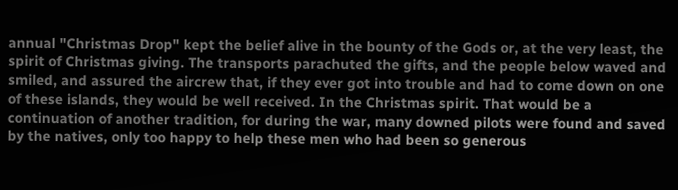annual "Christmas Drop" kept the belief alive in the bounty of the Gods or, at the very least, the spirit of Christmas giving. The transports parachuted the gifts, and the people below waved and smiled, and assured the aircrew that, if they ever got into trouble and had to come down on one of these islands, they would be well received. In the Christmas spirit. That would be a continuation of another tradition, for during the war, many downed pilots were found and saved by the natives, only too happy to help these men who had been so generous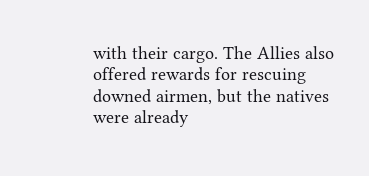with their cargo. The Allies also offered rewards for rescuing downed airmen, but the natives were already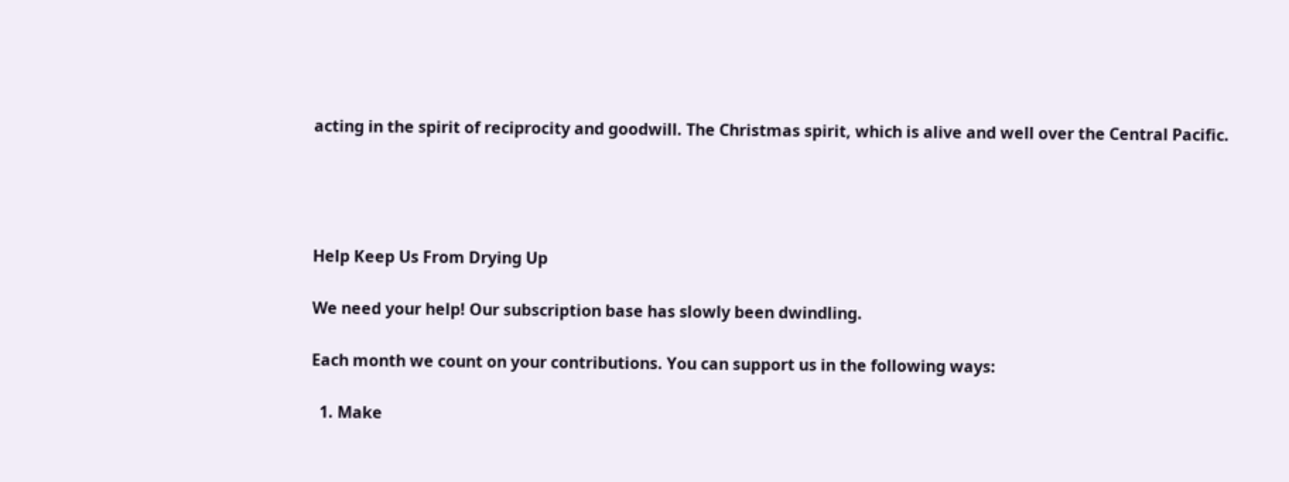acting in the spirit of reciprocity and goodwill. The Christmas spirit, which is alive and well over the Central Pacific.




Help Keep Us From Drying Up

We need your help! Our subscription base has slowly been dwindling.

Each month we count on your contributions. You can support us in the following ways:

  1. Make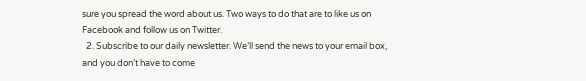sure you spread the word about us. Two ways to do that are to like us on Facebook and follow us on Twitter.
  2. Subscribe to our daily newsletter. We’ll send the news to your email box, and you don’t have to come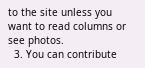to the site unless you want to read columns or see photos.
  3. You can contribute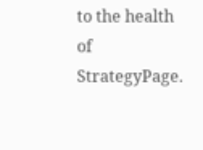to the health of StrategyPage.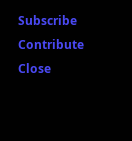Subscribe   Contribute   Close